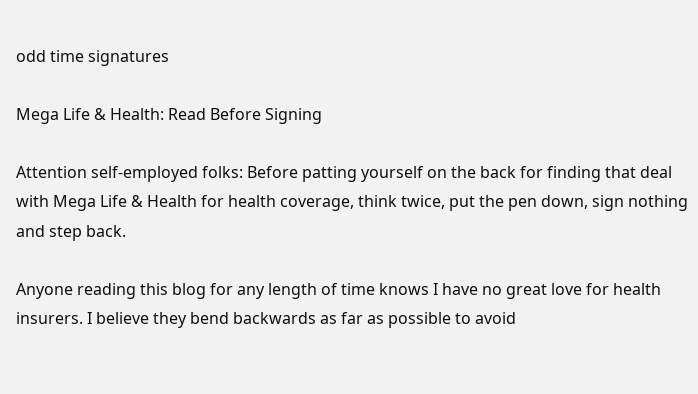odd time signatures

Mega Life & Health: Read Before Signing

Attention self-employed folks: Before patting yourself on the back for finding that deal with Mega Life & Health for health coverage, think twice, put the pen down, sign nothing and step back.

Anyone reading this blog for any length of time knows I have no great love for health insurers. I believe they bend backwards as far as possible to avoid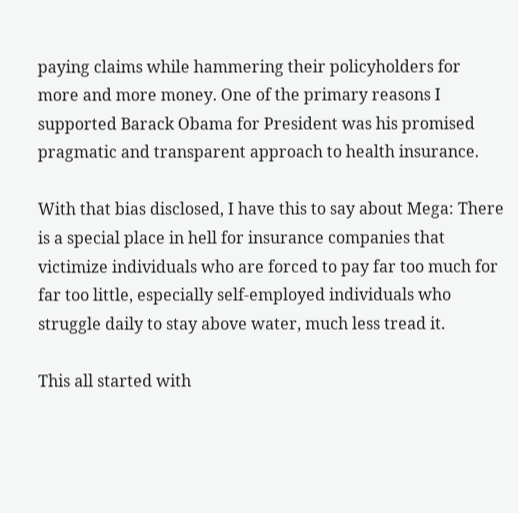paying claims while hammering their policyholders for more and more money. One of the primary reasons I supported Barack Obama for President was his promised pragmatic and transparent approach to health insurance.

With that bias disclosed, I have this to say about Mega: There is a special place in hell for insurance companies that victimize individuals who are forced to pay far too much for far too little, especially self-employed individuals who struggle daily to stay above water, much less tread it.

This all started with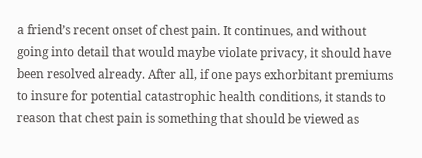a friend’s recent onset of chest pain. It continues, and without going into detail that would maybe violate privacy, it should have been resolved already. After all, if one pays exhorbitant premiums to insure for potential catastrophic health conditions, it stands to reason that chest pain is something that should be viewed as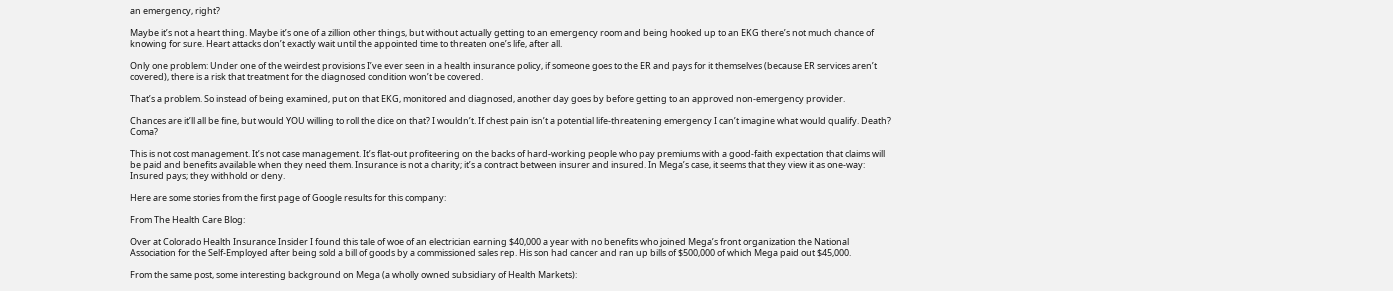an emergency, right?

Maybe it’s not a heart thing. Maybe it’s one of a zillion other things, but without actually getting to an emergency room and being hooked up to an EKG there’s not much chance of knowing for sure. Heart attacks don’t exactly wait until the appointed time to threaten one’s life, after all.

Only one problem: Under one of the weirdest provisions I’ve ever seen in a health insurance policy, if someone goes to the ER and pays for it themselves (because ER services aren’t covered), there is a risk that treatment for the diagnosed condition won’t be covered.

That’s a problem. So instead of being examined, put on that EKG, monitored and diagnosed, another day goes by before getting to an approved non-emergency provider.

Chances are it’ll all be fine, but would YOU willing to roll the dice on that? I wouldn’t. If chest pain isn’t a potential life-threatening emergency I can’t imagine what would qualify. Death? Coma?

This is not cost management. It’s not case management. It’s flat-out profiteering on the backs of hard-working people who pay premiums with a good-faith expectation that claims will be paid and benefits available when they need them. Insurance is not a charity; it’s a contract between insurer and insured. In Mega’s case, it seems that they view it as one-way: Insured pays; they withhold or deny.

Here are some stories from the first page of Google results for this company:

From The Health Care Blog:

Over at Colorado Health Insurance Insider I found this tale of woe of an electrician earning $40,000 a year with no benefits who joined Mega’s front organization the National Association for the Self-Employed after being sold a bill of goods by a commissioned sales rep. His son had cancer and ran up bills of $500,000 of which Mega paid out $45,000.

From the same post, some interesting background on Mega (a wholly owned subsidiary of Health Markets):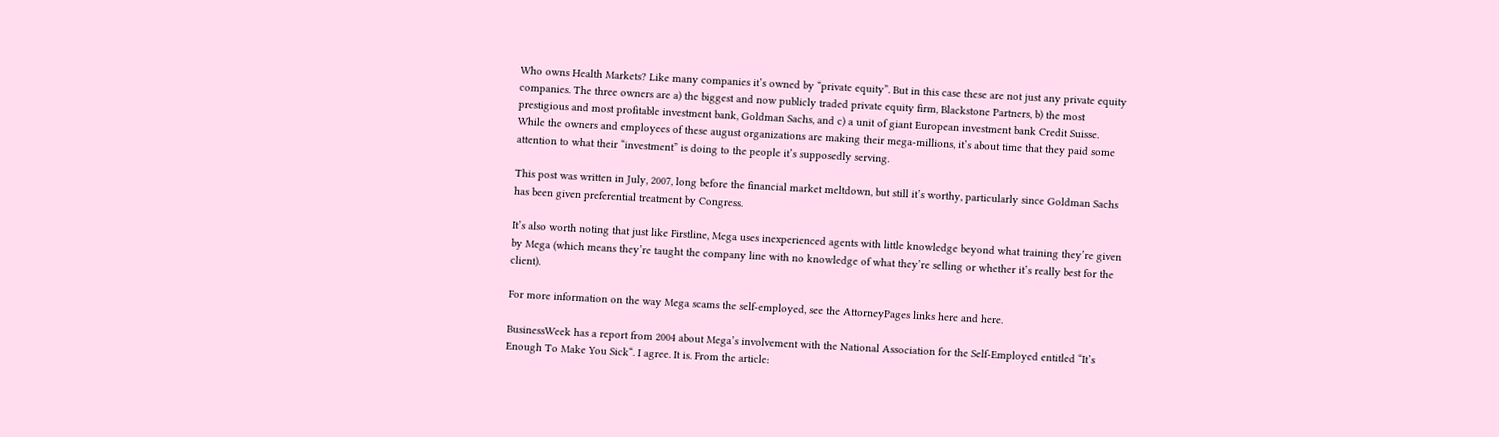Who owns Health Markets? Like many companies it’s owned by “private equity”. But in this case these are not just any private equity companies. The three owners are a) the biggest and now publicly traded private equity firm, Blackstone Partners, b) the most prestigious and most profitable investment bank, Goldman Sachs, and c) a unit of giant European investment bank Credit Suisse. While the owners and employees of these august organizations are making their mega-millions, it’s about time that they paid some attention to what their “investment” is doing to the people it’s supposedly serving.

This post was written in July, 2007, long before the financial market meltdown, but still it’s worthy, particularly since Goldman Sachs has been given preferential treatment by Congress.

It’s also worth noting that just like Firstline, Mega uses inexperienced agents with little knowledge beyond what training they’re given by Mega (which means they’re taught the company line with no knowledge of what they’re selling or whether it’s really best for the client).

For more information on the way Mega scams the self-employed, see the AttorneyPages links here and here.

BusinessWeek has a report from 2004 about Mega’s involvement with the National Association for the Self-Employed entitled “It’s Enough To Make You Sick“. I agree. It is. From the article: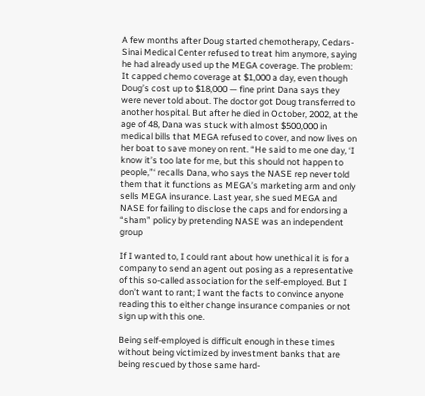A few months after Doug started chemotherapy, Cedars-Sinai Medical Center refused to treat him anymore, saying he had already used up the MEGA coverage. The problem: It capped chemo coverage at $1,000 a day, even though Doug’s cost up to $18,000 — fine print Dana says they were never told about. The doctor got Doug transferred to another hospital. But after he died in October, 2002, at the age of 48, Dana was stuck with almost $500,000 in medical bills that MEGA refused to cover, and now lives on her boat to save money on rent. “He said to me one day, ‘I know it’s too late for me, but this should not happen to people,”‘ recalls Dana, who says the NASE rep never told them that it functions as MEGA’s marketing arm and only sells MEGA insurance. Last year, she sued MEGA and NASE for failing to disclose the caps and for endorsing a “sham” policy by pretending NASE was an independent group

If I wanted to, I could rant about how unethical it is for a company to send an agent out posing as a representative of this so-called association for the self-employed. But I don’t want to rant; I want the facts to convince anyone reading this to either change insurance companies or not sign up with this one.

Being self-employed is difficult enough in these times without being victimized by investment banks that are being rescued by those same hard-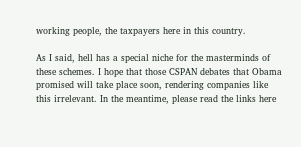working people, the taxpayers here in this country.

As I said, hell has a special niche for the masterminds of these schemes. I hope that those CSPAN debates that Obama promised will take place soon, rendering companies like this irrelevant. In the meantime, please read the links here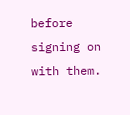before signing on with them.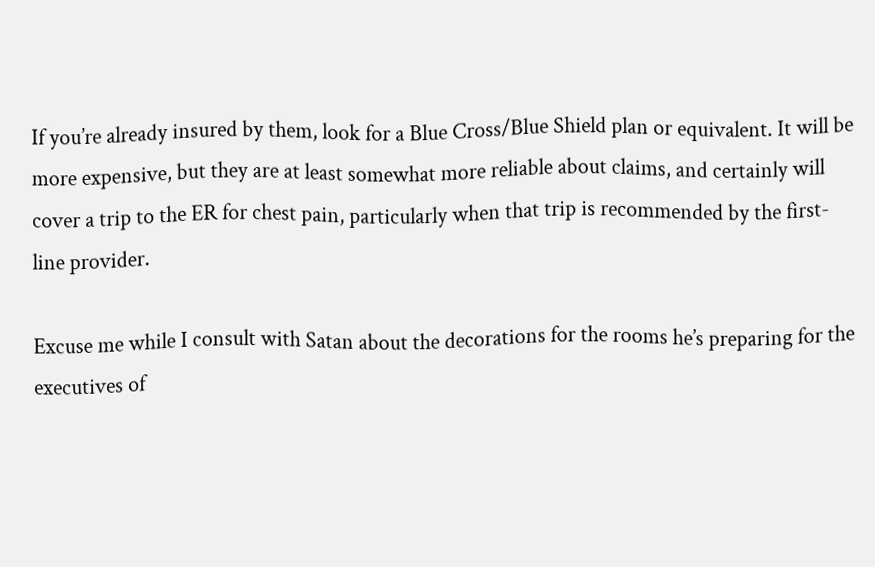If you’re already insured by them, look for a Blue Cross/Blue Shield plan or equivalent. It will be more expensive, but they are at least somewhat more reliable about claims, and certainly will cover a trip to the ER for chest pain, particularly when that trip is recommended by the first-line provider.

Excuse me while I consult with Satan about the decorations for the rooms he’s preparing for the executives of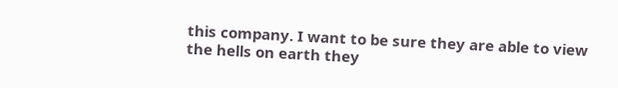this company. I want to be sure they are able to view the hells on earth they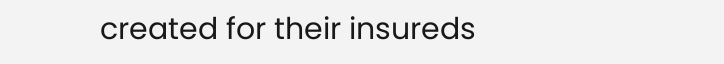created for their insureds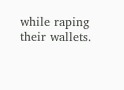while raping their wallets.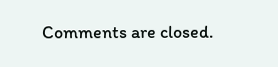Comments are closed.